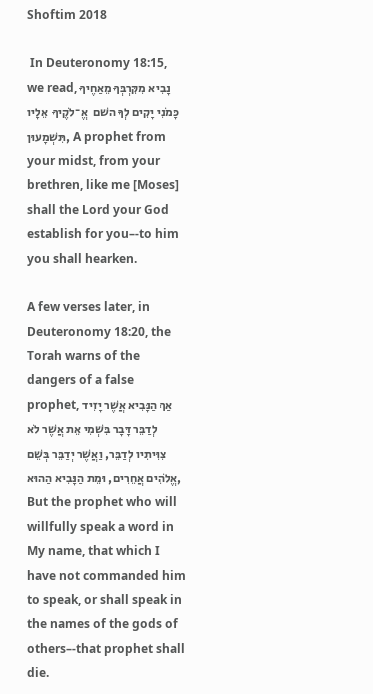Shoftim 2018

 In Deuteronomy 18:15, we read, נָבִיא מִקִּרְבְּךָ מֵאַחֶיךָ כָּמֹנִי יָקִים לְךָ השׁם  אֱ־לֹקֶיךָ  אֵלָיו תִּשְׁמָעוּן, A prophet from your midst, from your brethren, like me [Moses] shall the Lord your God establish for you–-to him you shall hearken.

A few verses later, in Deuteronomy 18:20, the Torah warns of the dangers of a false prophet, אַךְ הַנָּבִיא אֲשֶׁר יָזִיד לְדַבֵּר דָּבָר בִּשְׁמִי אֵת אֲשֶׁר לֹא צִוִּיתִיו לְדַבֵּר, וַאֲשֶׁר יְדַבֵּר בְּשֵׁם אֱלֹהִים אֲחֵרִים, וּמֵת הַנָּבִיא הַהוּא,  But the prophet who will willfully speak a word in My name, that which I have not commanded him to speak, or shall speak in the names of the gods of others–-that prophet shall die.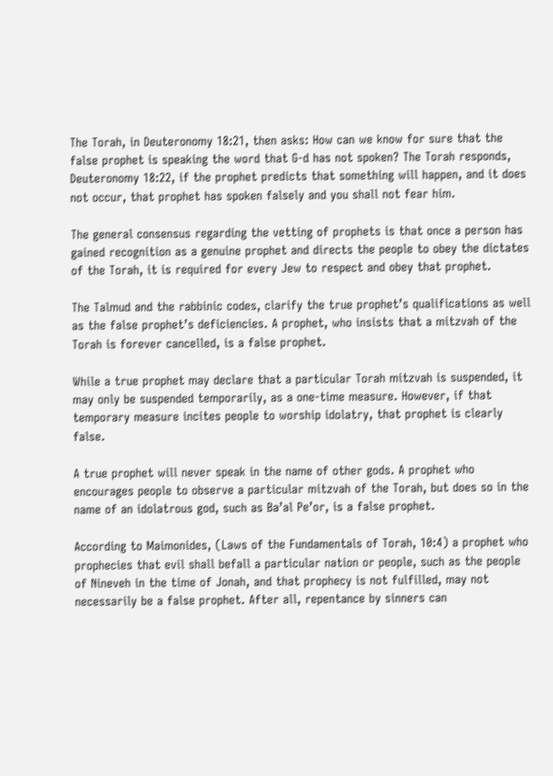The Torah, in Deuteronomy 18:21, then asks: How can we know for sure that the false prophet is speaking the word that G-d has not spoken? The Torah responds, Deuteronomy 18:22, if the prophet predicts that something will happen, and it does not occur, that prophet has spoken falsely and you shall not fear him.

The general consensus regarding the vetting of prophets is that once a person has gained recognition as a genuine prophet and directs the people to obey the dictates of the Torah, it is required for every Jew to respect and obey that prophet.

The Talmud and the rabbinic codes, clarify the true prophet’s qualifications as well as the false prophet’s deficiencies. A prophet, who insists that a mitzvah of the Torah is forever cancelled, is a false prophet.

While a true prophet may declare that a particular Torah mitzvah is suspended, it may only be suspended temporarily, as a one-time measure. However, if that temporary measure incites people to worship idolatry, that prophet is clearly false.

A true prophet will never speak in the name of other gods. A prophet who encourages people to observe a particular mitzvah of the Torah, but does so in the name of an idolatrous god, such as Ba’al Pe’or, is a false prophet.

According to Maimonides, (Laws of the Fundamentals of Torah, 10:4) a prophet who prophecies that evil shall befall a particular nation or people, such as the people of Nineveh in the time of Jonah, and that prophecy is not fulfilled, may not necessarily be a false prophet. After all, repentance by sinners can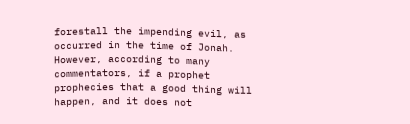forestall the impending evil, as occurred in the time of Jonah. However, according to many commentators, if a prophet prophecies that a good thing will happen, and it does not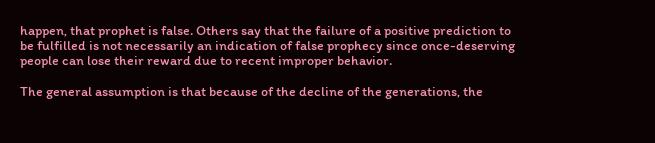happen, that prophet is false. Others say that the failure of a positive prediction to be fulfilled is not necessarily an indication of false prophecy since once-deserving people can lose their reward due to recent improper behavior.

The general assumption is that because of the decline of the generations, the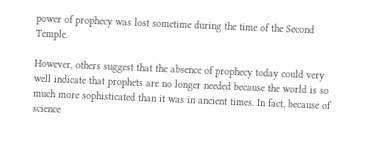power of prophecy was lost sometime during the time of the Second Temple.

However, others suggest that the absence of prophecy today could very well indicate that prophets are no longer needed because the world is so much more sophisticated than it was in ancient times. In fact, because of science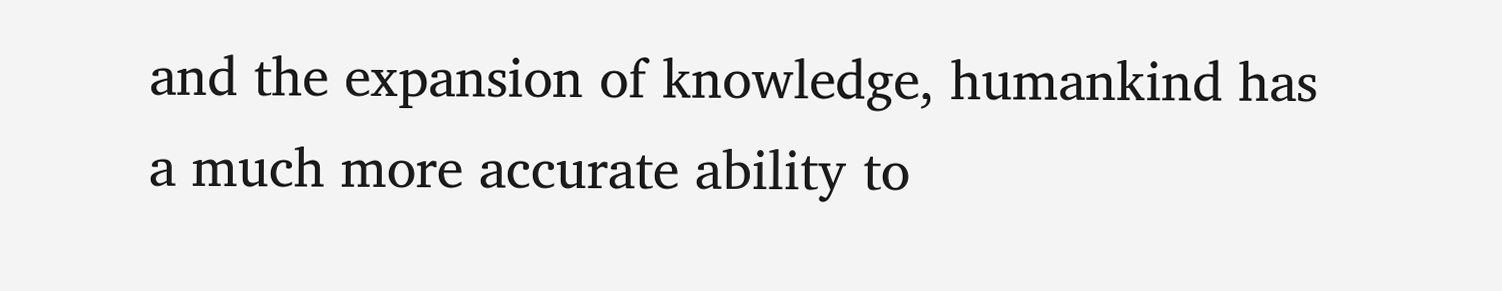and the expansion of knowledge, humankind has a much more accurate ability to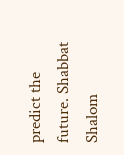predict the future. Shabbat Shalom